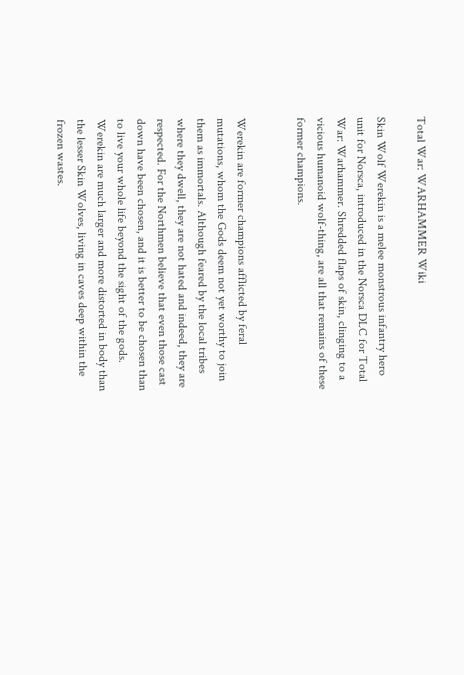Total War: WARHAMMER Wiki

Skin Wolf Werekin is a melee monstrous infantry hero unit for Norsca, introduced in the Norsca DLC for Total War: Warhammer. Shredded flaps of skin, clinging to a vicious humanoid wolf-thing, are all that remains of these former champions.


Werekin are former champions afflicted by feral mutations, whom the Gods deem not yet worthy to join them as immortals. Although feared by the local tribes where they dwell, they are not hated and indeed, they are respected. For the Northmen believe that even those cast down have been chosen, and it is better to be chosen than to live your whole life beyond the sight of the gods. Werekin are much larger and more distorted in body than the lesser Skin Wolves, living in caves deep within the frozen wastes.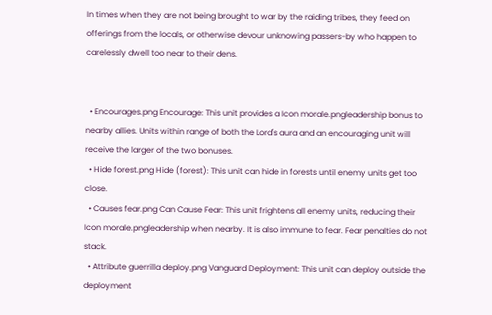In times when they are not being brought to war by the raiding tribes, they feed on offerings from the locals, or otherwise devour unknowing passers-by who happen to carelessly dwell too near to their dens.


  • Encourages.png Encourage: This unit provides a Icon morale.pngleadership bonus to nearby allies. Units within range of both the Lord's aura and an encouraging unit will receive the larger of the two bonuses.
  • Hide forest.png Hide (forest): This unit can hide in forests until enemy units get too close.
  • Causes fear.png Can Cause Fear: This unit frightens all enemy units, reducing their Icon morale.pngleadership when nearby. It is also immune to fear. Fear penalties do not stack.
  • Attribute guerrilla deploy.png Vanguard Deployment: This unit can deploy outside the deployment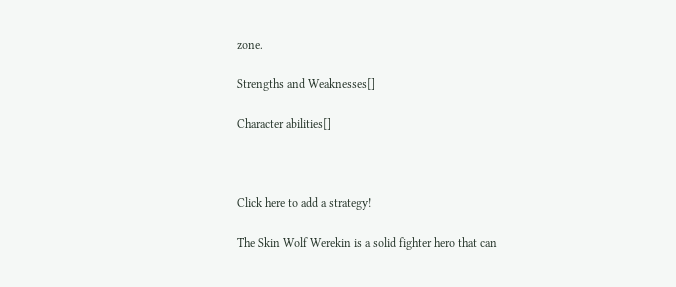zone.

Strengths and Weaknesses[]

Character abilities[]



Click here to add a strategy!

The Skin Wolf Werekin is a solid fighter hero that can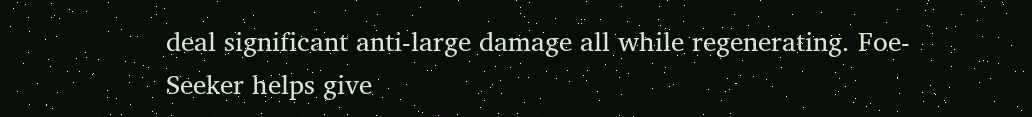deal significant anti-large damage all while regenerating. Foe-Seeker helps give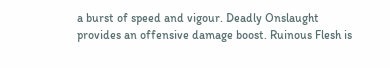a burst of speed and vigour. Deadly Onslaught provides an offensive damage boost. Ruinous Flesh is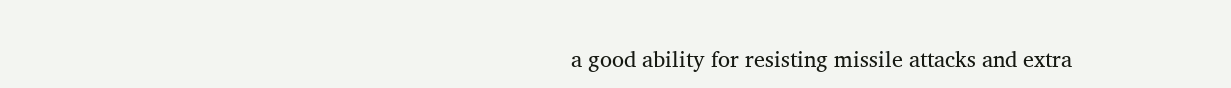a good ability for resisting missile attacks and extra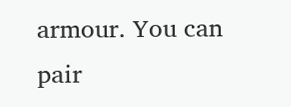armour. You can pair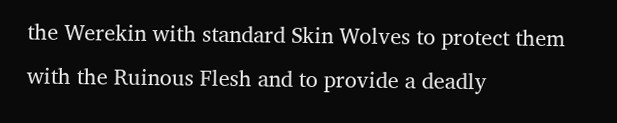the Werekin with standard Skin Wolves to protect them with the Ruinous Flesh and to provide a deadly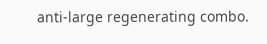anti-large regenerating combo.